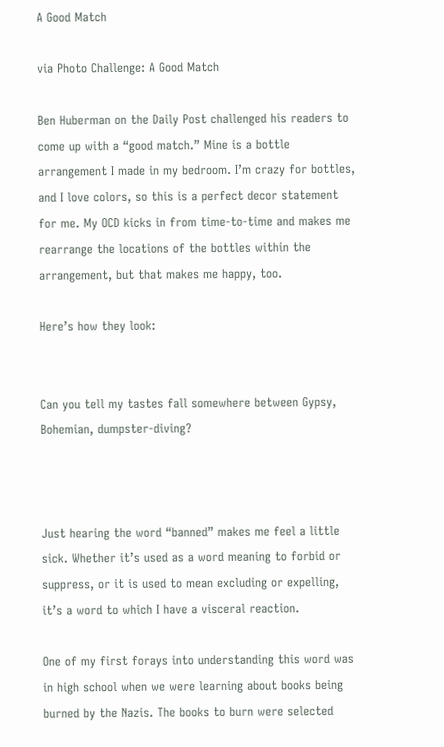A Good Match

via Photo Challenge: A Good Match

Ben Huberman on the Daily Post challenged his readers to come up with a “good match.” Mine is a bottle arrangement I made in my bedroom. I’m crazy for bottles, and I love colors, so this is a perfect decor statement for me. My OCD kicks in from time-to-time and makes me rearrange the locations of the bottles within the arrangement, but that makes me happy, too.

Here’s how they look:


Can you tell my tastes fall somewhere between Gypsy, Bohemian, dumpster-diving?



Just hearing the word “banned” makes me feel a little sick. Whether it’s used as a word meaning to forbid or suppress, or it is used to mean excluding or expelling, it’s a word to which I have a visceral reaction.

One of my first forays into understanding this word was in high school when we were learning about books being burned by the Nazis. The books to burn were selected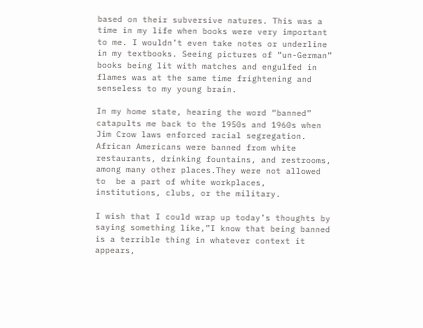based on their subversive natures. This was a time in my life when books were very important to me. I wouldn’t even take notes or underline in my textbooks. Seeing pictures of “un-German” books being lit with matches and engulfed in flames was at the same time frightening and senseless to my young brain.

In my home state, hearing the word “banned” catapults me back to the 1950s and 1960s when Jim Crow laws enforced racial segregation. African Americans were banned from white restaurants, drinking fountains, and restrooms, among many other places.They were not allowed to  be a part of white workplaces, institutions, clubs, or the military.

I wish that I could wrap up today’s thoughts by saying something like,”I know that being banned is a terrible thing in whatever context it appears,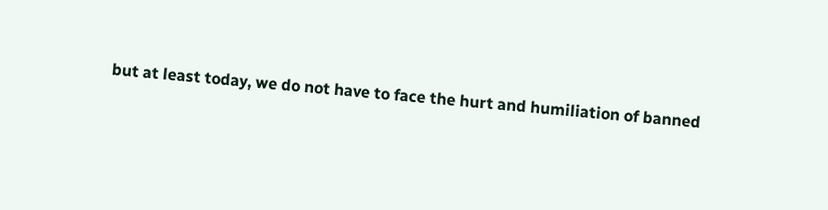but at least today, we do not have to face the hurt and humiliation of banned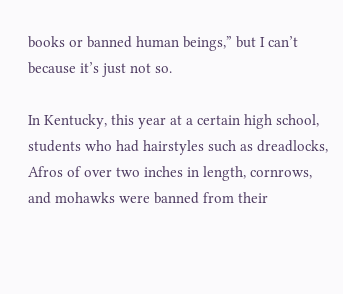books or banned human beings,” but I can’t because it’s just not so.

In Kentucky, this year at a certain high school, students who had hairstyles such as dreadlocks, Afros of over two inches in length, cornrows, and mohawks were banned from their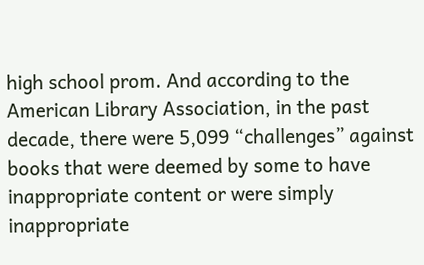high school prom. And according to the American Library Association, in the past decade, there were 5,099 “challenges” against books that were deemed by some to have inappropriate content or were simply inappropriate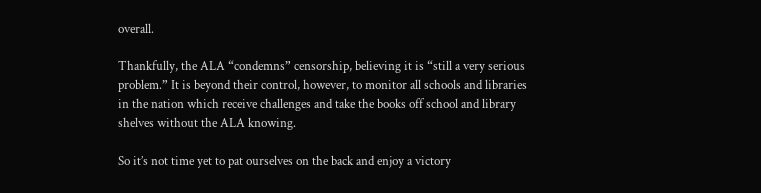overall.

Thankfully, the ALA “condemns” censorship, believing it is “still a very serious problem.” It is beyond their control, however, to monitor all schools and libraries in the nation which receive challenges and take the books off school and library shelves without the ALA knowing.

So it’s not time yet to pat ourselves on the back and enjoy a victory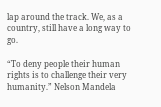lap around the track. We, as a country, still have a long way to go.

“To deny people their human rights is to challenge their very humanity.” Nelson Mandela